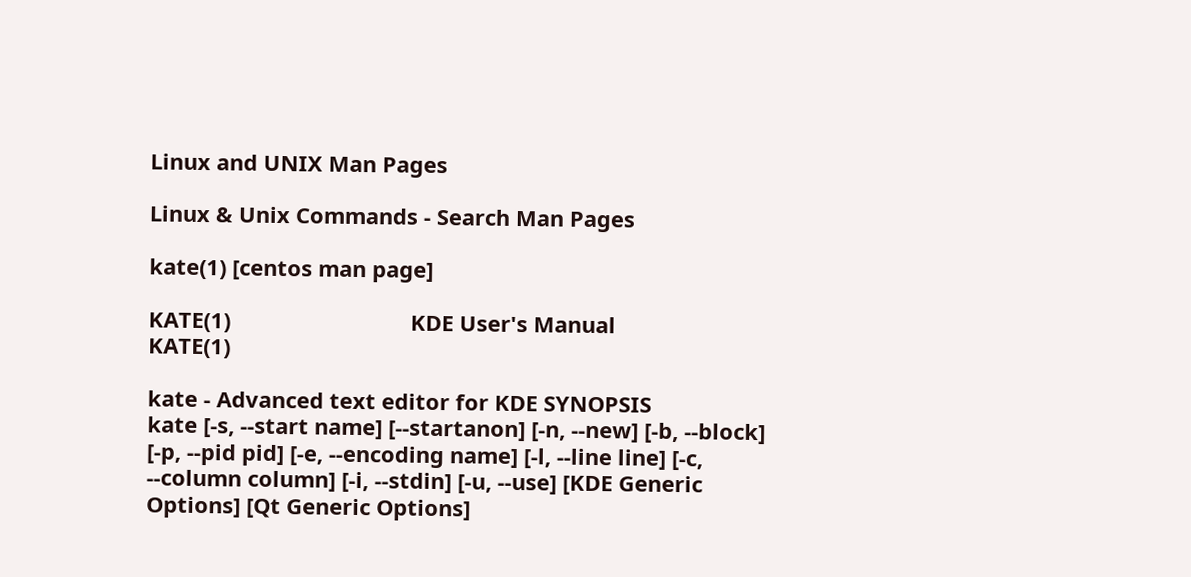Linux and UNIX Man Pages

Linux & Unix Commands - Search Man Pages

kate(1) [centos man page]

KATE(1)                              KDE User's Manual                             KATE(1)

kate - Advanced text editor for KDE SYNOPSIS
kate [-s, --start name] [--startanon] [-n, --new] [-b, --block] [-p, --pid pid] [-e, --encoding name] [-l, --line line] [-c, --column column] [-i, --stdin] [-u, --use] [KDE Generic Options] [Qt Generic Options]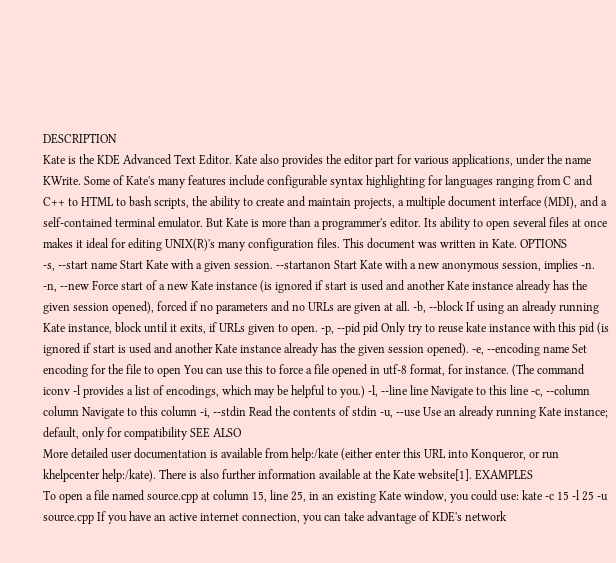DESCRIPTION
Kate is the KDE Advanced Text Editor. Kate also provides the editor part for various applications, under the name KWrite. Some of Kate's many features include configurable syntax highlighting for languages ranging from C and C++ to HTML to bash scripts, the ability to create and maintain projects, a multiple document interface (MDI), and a self-contained terminal emulator. But Kate is more than a programmer's editor. Its ability to open several files at once makes it ideal for editing UNIX(R)'s many configuration files. This document was written in Kate. OPTIONS
-s, --start name Start Kate with a given session. --startanon Start Kate with a new anonymous session, implies -n. -n, --new Force start of a new Kate instance (is ignored if start is used and another Kate instance already has the given session opened), forced if no parameters and no URLs are given at all. -b, --block If using an already running Kate instance, block until it exits, if URLs given to open. -p, --pid pid Only try to reuse kate instance with this pid (is ignored if start is used and another Kate instance already has the given session opened). -e, --encoding name Set encoding for the file to open You can use this to force a file opened in utf-8 format, for instance. (The command iconv -l provides a list of encodings, which may be helpful to you.) -l, --line line Navigate to this line -c, --column column Navigate to this column -i, --stdin Read the contents of stdin -u, --use Use an already running Kate instance; default, only for compatibility SEE ALSO
More detailed user documentation is available from help:/kate (either enter this URL into Konqueror, or run khelpcenter help:/kate). There is also further information available at the Kate website[1]. EXAMPLES
To open a file named source.cpp at column 15, line 25, in an existing Kate window, you could use: kate -c 15 -l 25 -u source.cpp If you have an active internet connection, you can take advantage of KDE's network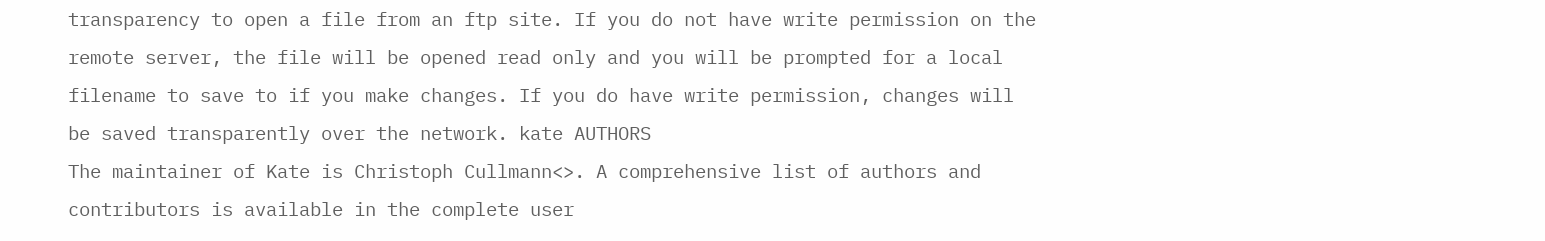transparency to open a file from an ftp site. If you do not have write permission on the remote server, the file will be opened read only and you will be prompted for a local filename to save to if you make changes. If you do have write permission, changes will be saved transparently over the network. kate AUTHORS
The maintainer of Kate is Christoph Cullmann<>. A comprehensive list of authors and contributors is available in the complete user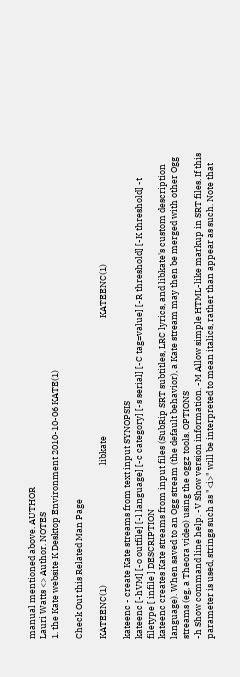manual mentioned above. AUTHOR
Lauri Watts <> Author. NOTES
1. the Kate website K Desktop Environment 2010-10-06 KATE(1)

Check Out this Related Man Page

KATEENC(1)                                                            libkate                                                           KATEENC(1)

kateenc - create Kate streams from text input SYNOPSIS
kateenc [-hVM] [-o outfile] [-l language] [-c category] [-s serial] [-C tag=value] [-R threshold] [-K threshold] -t filetype [ infile ] DESCRIPTION
kateenc creates Kate streams from input files (SubRip SRT subtitles, LRC lyrics, and libkate's custom description language). When saved to an Ogg stream (the default behavior), a Kate stream may then be merged with other Ogg streams (eg, a Theora video) using the oggz tools. OPTIONS
-h Show command line help. -V Show version information. -M Allow simple HTML-like markup in SRT files. If this parameter is used, strings such as "<i>" will be interpreted to mean italics, rather than appear as such. Note that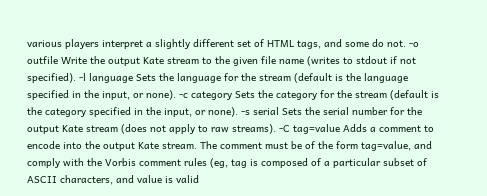various players interpret a slightly different set of HTML tags, and some do not. -o outfile Write the output Kate stream to the given file name (writes to stdout if not specified). -l language Sets the language for the stream (default is the language specified in the input, or none). -c category Sets the category for the stream (default is the category specified in the input, or none). -s serial Sets the serial number for the output Kate stream (does not apply to raw streams). -C tag=value Adds a comment to encode into the output Kate stream. The comment must be of the form tag=value, and comply with the Vorbis comment rules (eg, tag is composed of a particular subset of ASCII characters, and value is valid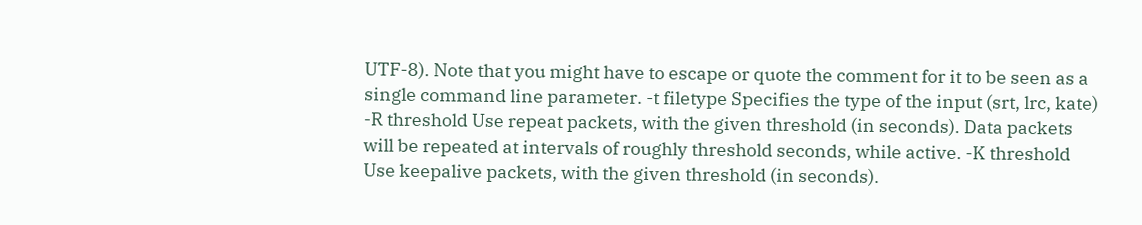UTF-8). Note that you might have to escape or quote the comment for it to be seen as a single command line parameter. -t filetype Specifies the type of the input (srt, lrc, kate) -R threshold Use repeat packets, with the given threshold (in seconds). Data packets will be repeated at intervals of roughly threshold seconds, while active. -K threshold Use keepalive packets, with the given threshold (in seconds).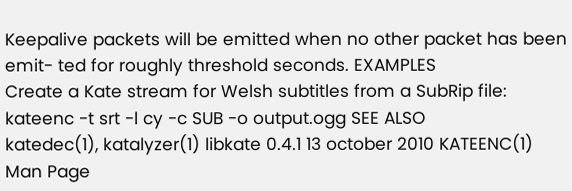Keepalive packets will be emitted when no other packet has been emit- ted for roughly threshold seconds. EXAMPLES
Create a Kate stream for Welsh subtitles from a SubRip file: kateenc -t srt -l cy -c SUB -o output.ogg SEE ALSO
katedec(1), katalyzer(1) libkate 0.4.1 13 october 2010 KATEENC(1)
Man Page